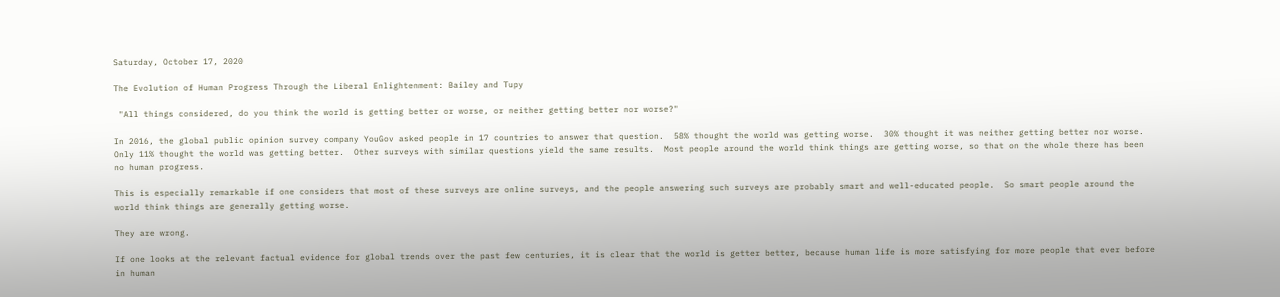Saturday, October 17, 2020

The Evolution of Human Progress Through the Liberal Enlightenment: Bailey and Tupy

 "All things considered, do you think the world is getting better or worse, or neither getting better nor worse?"

In 2016, the global public opinion survey company YouGov asked people in 17 countries to answer that question.  58% thought the world was getting worse.  30% thought it was neither getting better nor worse.  Only 11% thought the world was getting better.  Other surveys with similar questions yield the same results.  Most people around the world think things are getting worse, so that on the whole there has been no human progress.

This is especially remarkable if one considers that most of these surveys are online surveys, and the people answering such surveys are probably smart and well-educated people.  So smart people around the world think things are generally getting worse.

They are wrong.

If one looks at the relevant factual evidence for global trends over the past few centuries, it is clear that the world is getter better, because human life is more satisfying for more people that ever before in human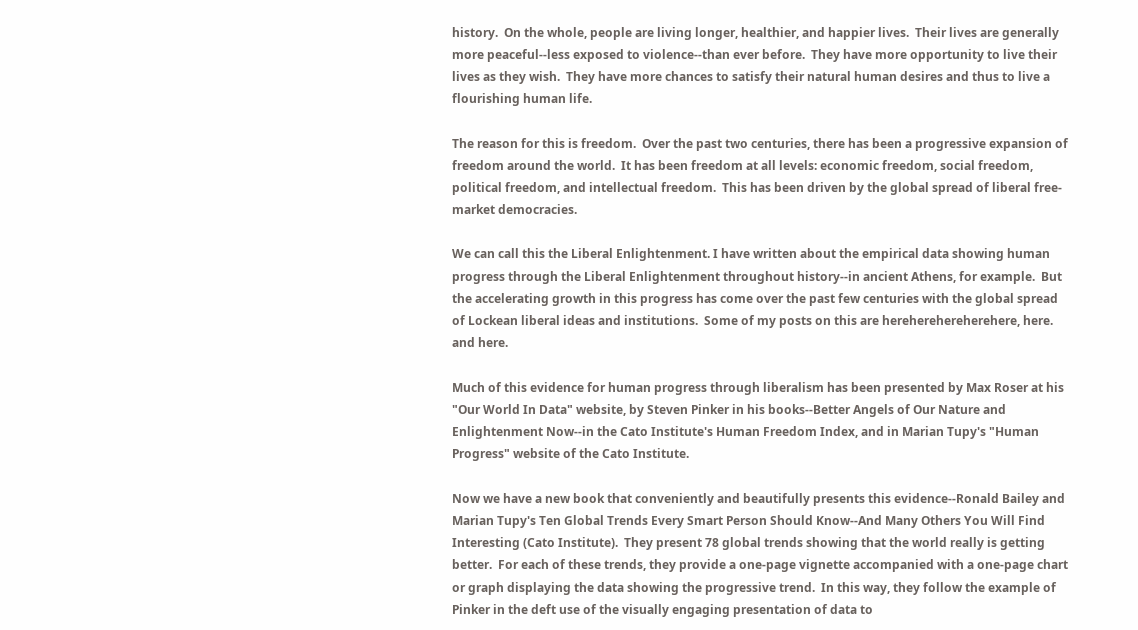history.  On the whole, people are living longer, healthier, and happier lives.  Their lives are generally more peaceful--less exposed to violence--than ever before.  They have more opportunity to live their lives as they wish.  They have more chances to satisfy their natural human desires and thus to live a flourishing human life.

The reason for this is freedom.  Over the past two centuries, there has been a progressive expansion of freedom around the world.  It has been freedom at all levels: economic freedom, social freedom, political freedom, and intellectual freedom.  This has been driven by the global spread of liberal free-market democracies.

We can call this the Liberal Enlightenment. I have written about the empirical data showing human progress through the Liberal Enlightenment throughout history--in ancient Athens, for example.  But the accelerating growth in this progress has come over the past few centuries with the global spread of Lockean liberal ideas and institutions.  Some of my posts on this are hereherehereherehere, here. and here.

Much of this evidence for human progress through liberalism has been presented by Max Roser at his "Our World In Data" website, by Steven Pinker in his books--Better Angels of Our Nature and Enlightenment Now--in the Cato Institute's Human Freedom Index, and in Marian Tupy's "Human Progress" website of the Cato Institute.

Now we have a new book that conveniently and beautifully presents this evidence--Ronald Bailey and Marian Tupy's Ten Global Trends Every Smart Person Should Know--And Many Others You Will Find Interesting (Cato Institute).  They present 78 global trends showing that the world really is getting better.  For each of these trends, they provide a one-page vignette accompanied with a one-page chart or graph displaying the data showing the progressive trend.  In this way, they follow the example of Pinker in the deft use of the visually engaging presentation of data to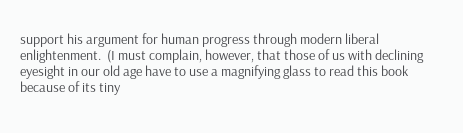support his argument for human progress through modern liberal enlightenment.  (I must complain, however, that those of us with declining eyesight in our old age have to use a magnifying glass to read this book because of its tiny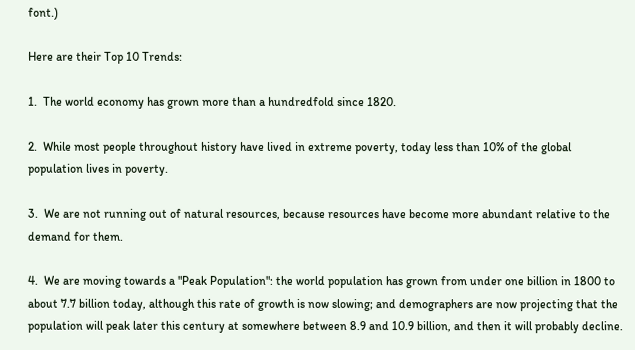font.)

Here are their Top 10 Trends:

1.  The world economy has grown more than a hundredfold since 1820.

2.  While most people throughout history have lived in extreme poverty, today less than 10% of the global population lives in poverty.

3.  We are not running out of natural resources, because resources have become more abundant relative to the demand for them.

4.  We are moving towards a "Peak Population": the world population has grown from under one billion in 1800 to about 7.7 billion today, although this rate of growth is now slowing; and demographers are now projecting that the population will peak later this century at somewhere between 8.9 and 10.9 billion, and then it will probably decline.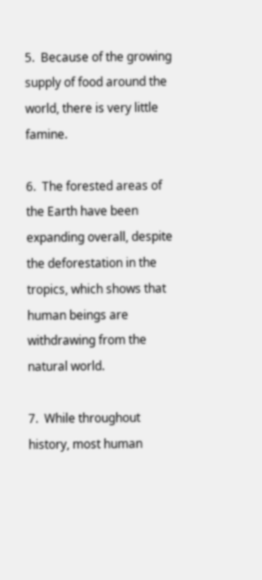5.  Because of the growing supply of food around the world, there is very little famine.

6.  The forested areas of the Earth have been expanding overall, despite the deforestation in the tropics, which shows that human beings are withdrawing from the natural world.

7.  While throughout history, most human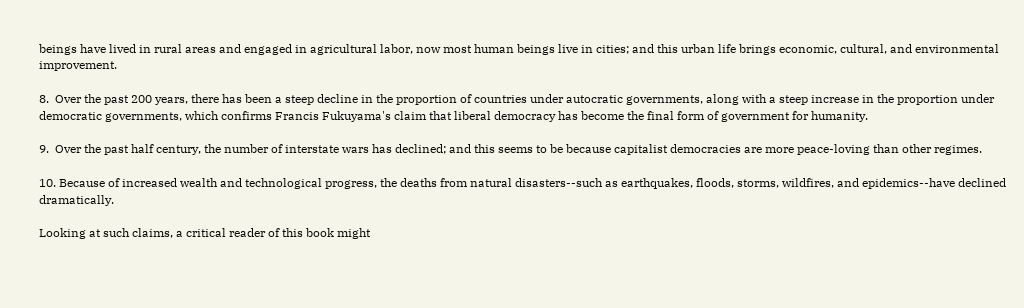beings have lived in rural areas and engaged in agricultural labor, now most human beings live in cities; and this urban life brings economic, cultural, and environmental improvement.

8.  Over the past 200 years, there has been a steep decline in the proportion of countries under autocratic governments, along with a steep increase in the proportion under democratic governments, which confirms Francis Fukuyama's claim that liberal democracy has become the final form of government for humanity.

9.  Over the past half century, the number of interstate wars has declined; and this seems to be because capitalist democracies are more peace-loving than other regimes.

10. Because of increased wealth and technological progress, the deaths from natural disasters--such as earthquakes, floods, storms, wildfires, and epidemics--have declined dramatically.

Looking at such claims, a critical reader of this book might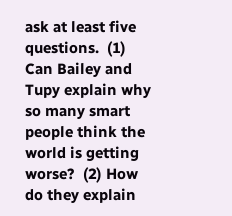ask at least five questions.  (1) Can Bailey and Tupy explain why so many smart people think the world is getting worse?  (2) How do they explain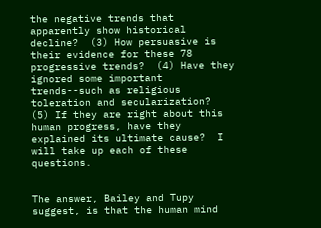the negative trends that apparently show historical decline?  (3) How persuasive is their evidence for these 78 progressive trends?  (4) Have they ignored some important trends--such as religious toleration and secularization?  (5) If they are right about this human progress, have they explained its ultimate cause?  I will take up each of these questions.


The answer, Bailey and Tupy suggest, is that the human mind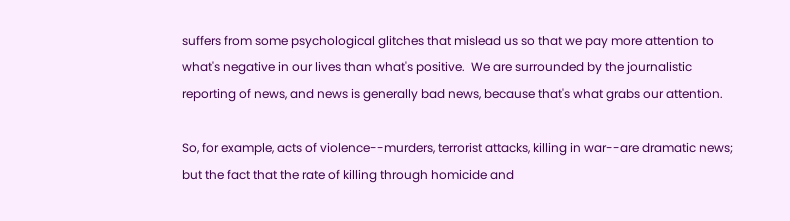suffers from some psychological glitches that mislead us so that we pay more attention to what's negative in our lives than what's positive.  We are surrounded by the journalistic reporting of news, and news is generally bad news, because that's what grabs our attention.

So, for example, acts of violence--murders, terrorist attacks, killing in war--are dramatic news; but the fact that the rate of killing through homicide and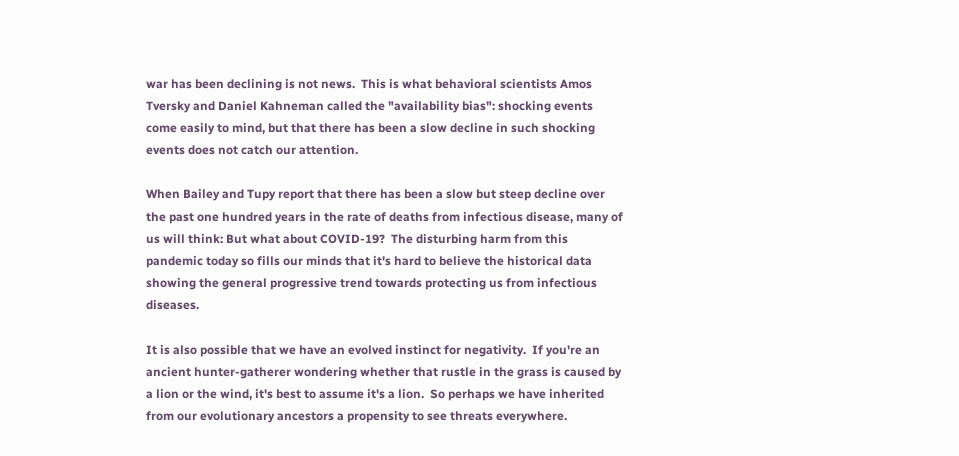war has been declining is not news.  This is what behavioral scientists Amos Tversky and Daniel Kahneman called the "availability bias": shocking events come easily to mind, but that there has been a slow decline in such shocking events does not catch our attention.

When Bailey and Tupy report that there has been a slow but steep decline over the past one hundred years in the rate of deaths from infectious disease, many of us will think: But what about COVID-19?  The disturbing harm from this pandemic today so fills our minds that it's hard to believe the historical data showing the general progressive trend towards protecting us from infectious diseases.

It is also possible that we have an evolved instinct for negativity.  If you're an ancient hunter-gatherer wondering whether that rustle in the grass is caused by a lion or the wind, it's best to assume it's a lion.  So perhaps we have inherited from our evolutionary ancestors a propensity to see threats everywhere.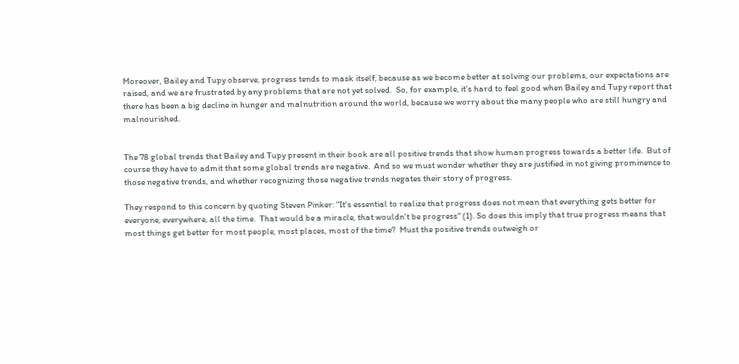Moreover, Bailey and Tupy observe, progress tends to mask itself, because as we become better at solving our problems, our expectations are raised, and we are frustrated by any problems that are not yet solved.  So, for example, it's hard to feel good when Bailey and Tupy report that there has been a big decline in hunger and malnutrition around the world, because we worry about the many people who are still hungry and malnourished.


The 78 global trends that Bailey and Tupy present in their book are all positive trends that show human progress towards a better life.  But of course they have to admit that some global trends are negative.  And so we must wonder whether they are justified in not giving prominence to those negative trends, and whether recognizing those negative trends negates their story of progress.

They respond to this concern by quoting Steven Pinker: "It's essential to realize that progress does not mean that everything gets better for everyone, everywhere, all the time.  That would be a miracle, that wouldn't be progress" (1). So does this imply that true progress means that most things get better for most people, most places, most of the time?  Must the positive trends outweigh or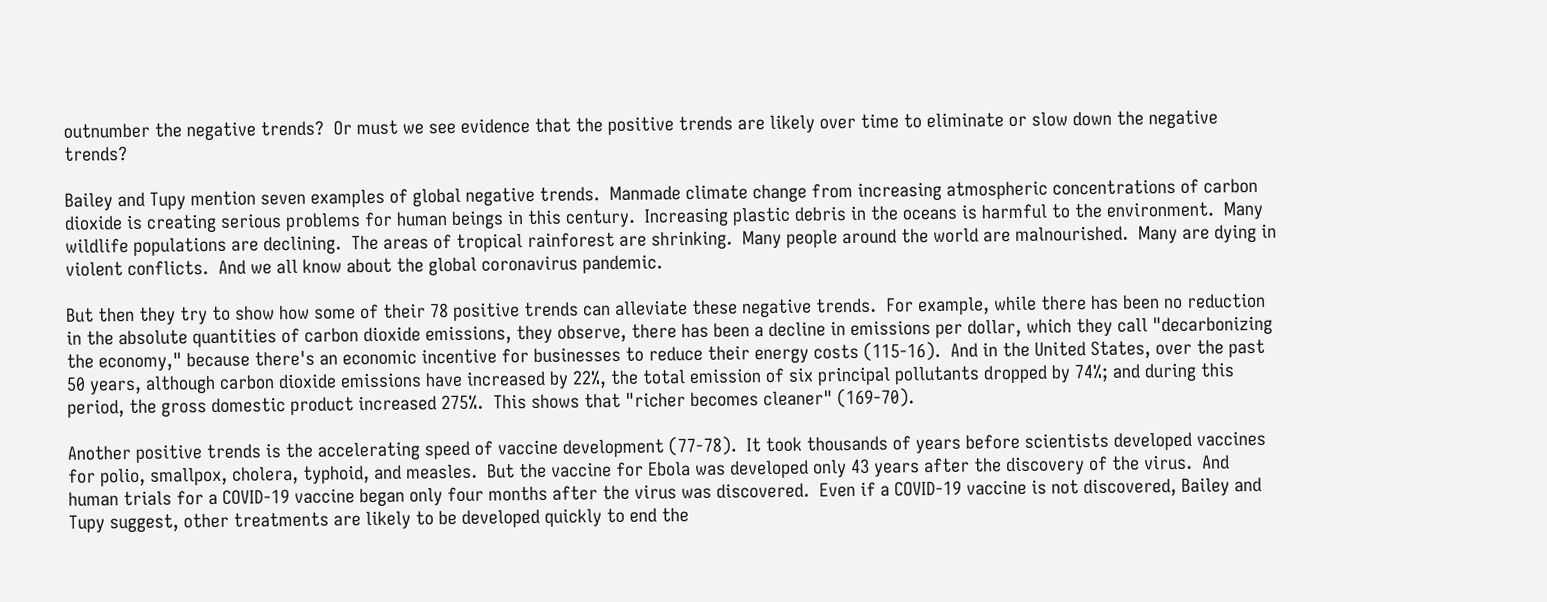outnumber the negative trends?  Or must we see evidence that the positive trends are likely over time to eliminate or slow down the negative trends?

Bailey and Tupy mention seven examples of global negative trends.  Manmade climate change from increasing atmospheric concentrations of carbon dioxide is creating serious problems for human beings in this century.  Increasing plastic debris in the oceans is harmful to the environment.  Many wildlife populations are declining.  The areas of tropical rainforest are shrinking.  Many people around the world are malnourished.  Many are dying in violent conflicts.  And we all know about the global coronavirus pandemic.

But then they try to show how some of their 78 positive trends can alleviate these negative trends.  For example, while there has been no reduction in the absolute quantities of carbon dioxide emissions, they observe, there has been a decline in emissions per dollar, which they call "decarbonizing the economy," because there's an economic incentive for businesses to reduce their energy costs (115-16).  And in the United States, over the past 50 years, although carbon dioxide emissions have increased by 22%, the total emission of six principal pollutants dropped by 74%; and during this period, the gross domestic product increased 275%.  This shows that "richer becomes cleaner" (169-70).

Another positive trends is the accelerating speed of vaccine development (77-78).  It took thousands of years before scientists developed vaccines for polio, smallpox, cholera, typhoid, and measles.  But the vaccine for Ebola was developed only 43 years after the discovery of the virus.  And human trials for a COVID-19 vaccine began only four months after the virus was discovered.  Even if a COVID-19 vaccine is not discovered, Bailey and Tupy suggest, other treatments are likely to be developed quickly to end the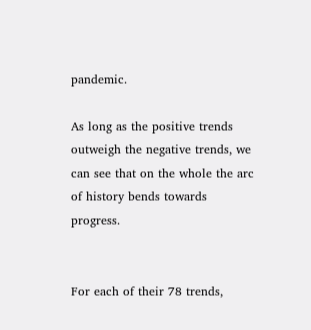pandemic.

As long as the positive trends outweigh the negative trends, we can see that on the whole the arc of history bends towards progress.


For each of their 78 trends,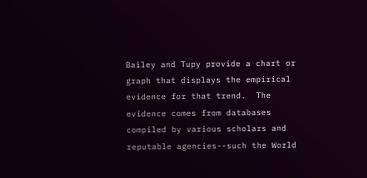Bailey and Tupy provide a chart or graph that displays the empirical evidence for that trend.  The evidence comes from databases compiled by various scholars and reputable agencies--such the World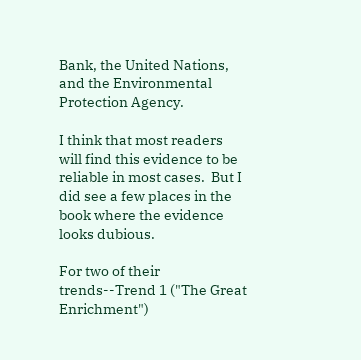Bank, the United Nations, and the Environmental Protection Agency.

I think that most readers will find this evidence to be reliable in most cases.  But I did see a few places in the book where the evidence looks dubious.

For two of their trends--Trend 1 ("The Great Enrichment")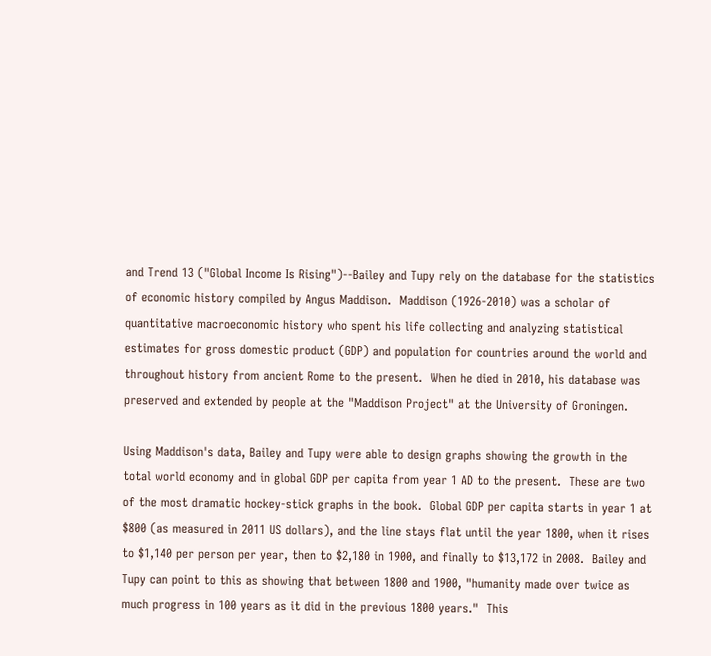and Trend 13 ("Global Income Is Rising")--Bailey and Tupy rely on the database for the statistics of economic history compiled by Angus Maddison.  Maddison (1926-2010) was a scholar of quantitative macroeconomic history who spent his life collecting and analyzing statistical estimates for gross domestic product (GDP) and population for countries around the world and throughout history from ancient Rome to the present.  When he died in 2010, his database was preserved and extended by people at the "Maddison Project" at the University of Groningen.

Using Maddison's data, Bailey and Tupy were able to design graphs showing the growth in the total world economy and in global GDP per capita from year 1 AD to the present.  These are two of the most dramatic hockey-stick graphs in the book.  Global GDP per capita starts in year 1 at $800 (as measured in 2011 US dollars), and the line stays flat until the year 1800, when it rises to $1,140 per person per year, then to $2,180 in 1900, and finally to $13,172 in 2008.  Bailey and Tupy can point to this as showing that between 1800 and 1900, "humanity made over twice as much progress in 100 years as it did in the previous 1800 years."  This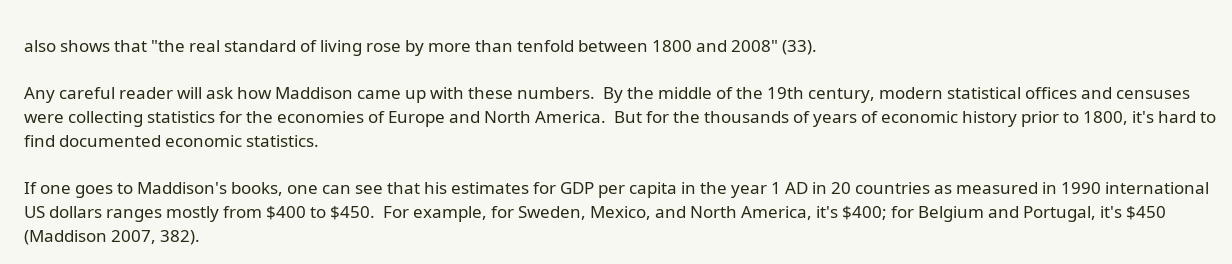also shows that "the real standard of living rose by more than tenfold between 1800 and 2008" (33).

Any careful reader will ask how Maddison came up with these numbers.  By the middle of the 19th century, modern statistical offices and censuses were collecting statistics for the economies of Europe and North America.  But for the thousands of years of economic history prior to 1800, it's hard to find documented economic statistics.

If one goes to Maddison's books, one can see that his estimates for GDP per capita in the year 1 AD in 20 countries as measured in 1990 international US dollars ranges mostly from $400 to $450.  For example, for Sweden, Mexico, and North America, it's $400; for Belgium and Portugal, it's $450 (Maddison 2007, 382).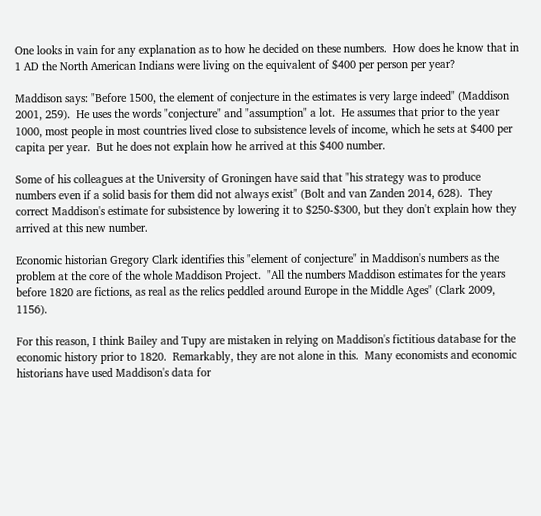One looks in vain for any explanation as to how he decided on these numbers.  How does he know that in 1 AD the North American Indians were living on the equivalent of $400 per person per year?

Maddison says: "Before 1500, the element of conjecture in the estimates is very large indeed" (Maddison 2001, 259).  He uses the words "conjecture" and "assumption" a lot.  He assumes that prior to the year 1000, most people in most countries lived close to subsistence levels of income, which he sets at $400 per capita per year.  But he does not explain how he arrived at this $400 number.

Some of his colleagues at the University of Groningen have said that "his strategy was to produce numbers even if a solid basis for them did not always exist" (Bolt and van Zanden 2014, 628).  They correct Maddison's estimate for subsistence by lowering it to $250-$300, but they don't explain how they arrived at this new number.

Economic historian Gregory Clark identifies this "element of conjecture" in Maddison's numbers as the problem at the core of the whole Maddison Project.  "All the numbers Maddison estimates for the years before 1820 are fictions, as real as the relics peddled around Europe in the Middle Ages" (Clark 2009, 1156).

For this reason, I think Bailey and Tupy are mistaken in relying on Maddison's fictitious database for the economic history prior to 1820.  Remarkably, they are not alone in this.  Many economists and economic historians have used Maddison's data for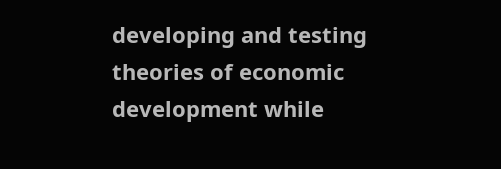developing and testing theories of economic development while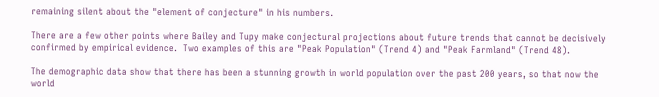remaining silent about the "element of conjecture" in his numbers.

There are a few other points where Bailey and Tupy make conjectural projections about future trends that cannot be decisively confirmed by empirical evidence.  Two examples of this are "Peak Population" (Trend 4) and "Peak Farmland" (Trend 48).

The demographic data show that there has been a stunning growth in world population over the past 200 years, so that now the world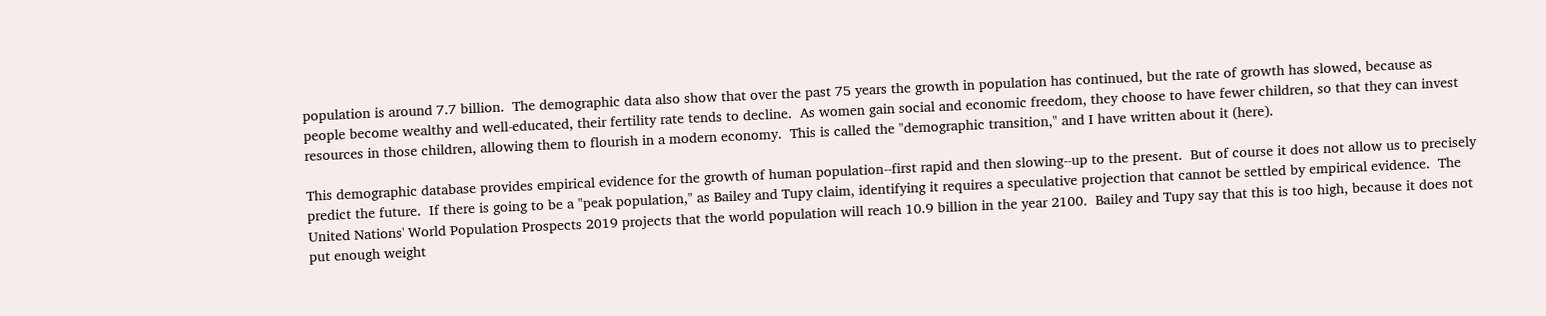population is around 7.7 billion.  The demographic data also show that over the past 75 years the growth in population has continued, but the rate of growth has slowed, because as people become wealthy and well-educated, their fertility rate tends to decline.  As women gain social and economic freedom, they choose to have fewer children, so that they can invest resources in those children, allowing them to flourish in a modern economy.  This is called the "demographic transition," and I have written about it (here).

This demographic database provides empirical evidence for the growth of human population--first rapid and then slowing--up to the present.  But of course it does not allow us to precisely predict the future.  If there is going to be a "peak population," as Bailey and Tupy claim, identifying it requires a speculative projection that cannot be settled by empirical evidence.  The United Nations' World Population Prospects 2019 projects that the world population will reach 10.9 billion in the year 2100.  Bailey and Tupy say that this is too high, because it does not put enough weight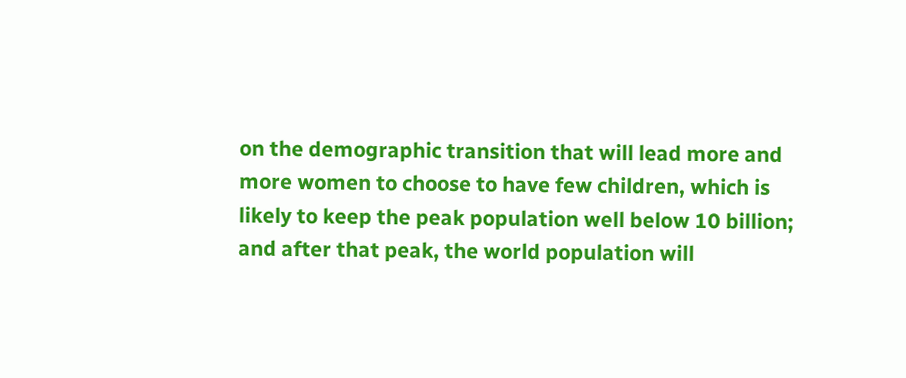on the demographic transition that will lead more and more women to choose to have few children, which is likely to keep the peak population well below 10 billion; and after that peak, the world population will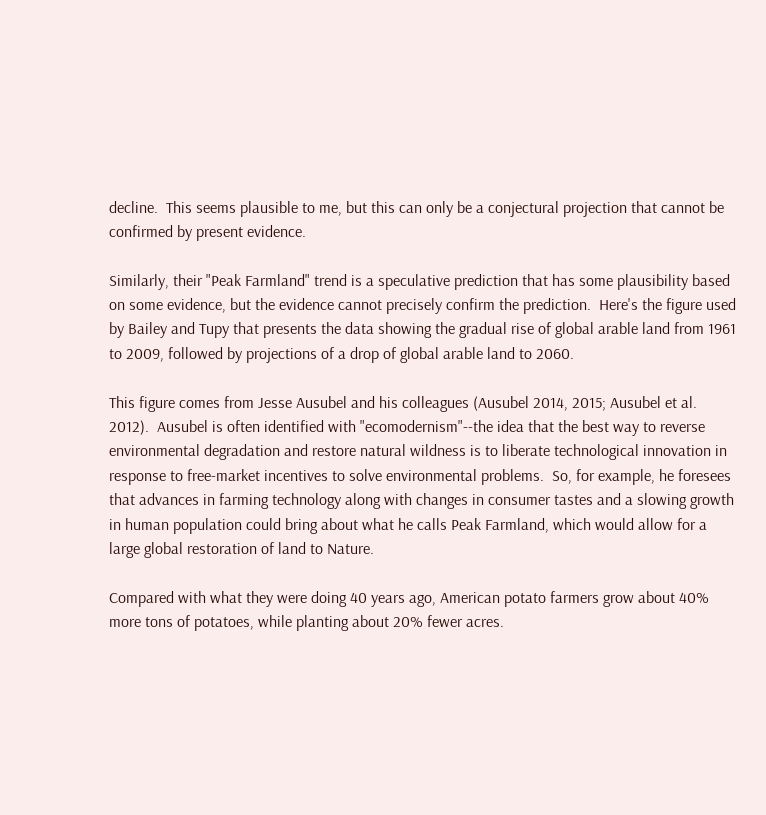decline.  This seems plausible to me, but this can only be a conjectural projection that cannot be confirmed by present evidence.

Similarly, their "Peak Farmland" trend is a speculative prediction that has some plausibility based on some evidence, but the evidence cannot precisely confirm the prediction.  Here's the figure used by Bailey and Tupy that presents the data showing the gradual rise of global arable land from 1961 to 2009, followed by projections of a drop of global arable land to 2060.

This figure comes from Jesse Ausubel and his colleagues (Ausubel 2014, 2015; Ausubel et al. 2012).  Ausubel is often identified with "ecomodernism"--the idea that the best way to reverse environmental degradation and restore natural wildness is to liberate technological innovation in response to free-market incentives to solve environmental problems.  So, for example, he foresees that advances in farming technology along with changes in consumer tastes and a slowing growth in human population could bring about what he calls Peak Farmland, which would allow for a large global restoration of land to Nature.

Compared with what they were doing 40 years ago, American potato farmers grow about 40% more tons of potatoes, while planting about 20% fewer acres.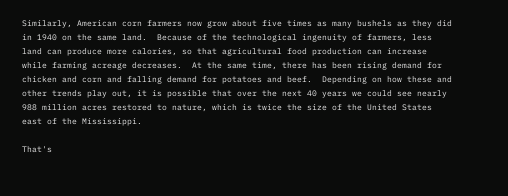Similarly, American corn farmers now grow about five times as many bushels as they did in 1940 on the same land.  Because of the technological ingenuity of farmers, less land can produce more calories, so that agricultural food production can increase while farming acreage decreases.  At the same time, there has been rising demand for chicken and corn and falling demand for potatoes and beef.  Depending on how these and other trends play out, it is possible that over the next 40 years we could see nearly 988 million acres restored to nature, which is twice the size of the United States east of the Mississippi.

That's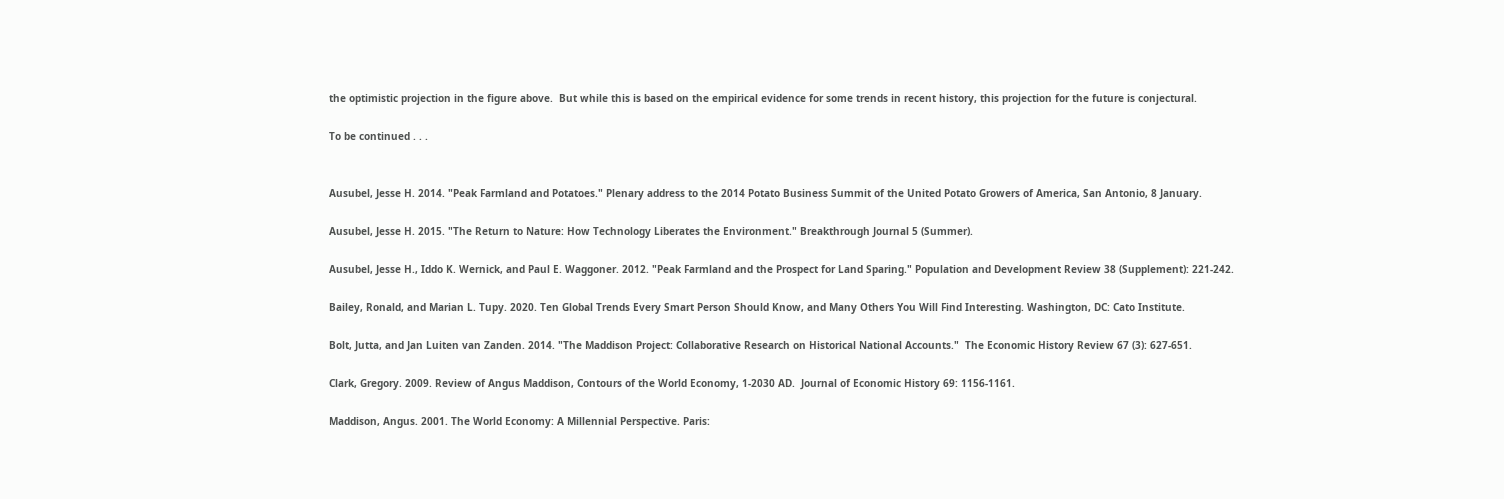the optimistic projection in the figure above.  But while this is based on the empirical evidence for some trends in recent history, this projection for the future is conjectural.

To be continued . . .


Ausubel, Jesse H. 2014. "Peak Farmland and Potatoes." Plenary address to the 2014 Potato Business Summit of the United Potato Growers of America, San Antonio, 8 January.

Ausubel, Jesse H. 2015. "The Return to Nature: How Technology Liberates the Environment." Breakthrough Journal 5 (Summer).

Ausubel, Jesse H., Iddo K. Wernick, and Paul E. Waggoner. 2012. "Peak Farmland and the Prospect for Land Sparing." Population and Development Review 38 (Supplement): 221-242.

Bailey, Ronald, and Marian L. Tupy. 2020. Ten Global Trends Every Smart Person Should Know, and Many Others You Will Find Interesting. Washington, DC: Cato Institute.

Bolt, Jutta, and Jan Luiten van Zanden. 2014. "The Maddison Project: Collaborative Research on Historical National Accounts."  The Economic History Review 67 (3): 627-651.

Clark, Gregory. 2009. Review of Angus Maddison, Contours of the World Economy, 1-2030 AD.  Journal of Economic History 69: 1156-1161.

Maddison, Angus. 2001. The World Economy: A Millennial Perspective. Paris: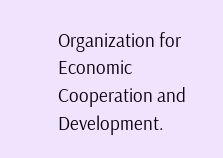Organization for Economic Cooperation and Development.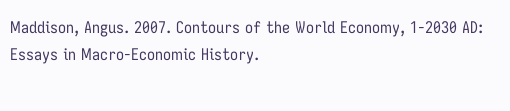Maddison, Angus. 2007. Contours of the World Economy, 1-2030 AD: Essays in Macro-Economic History.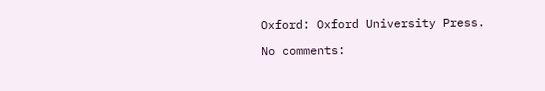Oxford: Oxford University Press.

No comments: